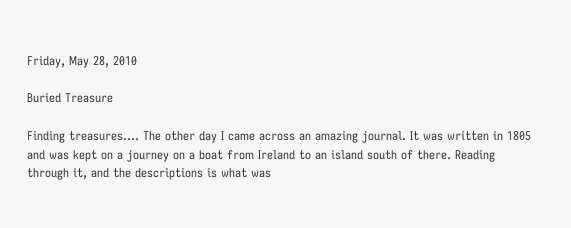Friday, May 28, 2010

Buried Treasure

Finding treasures.... The other day I came across an amazing journal. It was written in 1805 and was kept on a journey on a boat from Ireland to an island south of there. Reading through it, and the descriptions is what was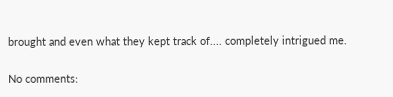brought and even what they kept track of.... completely intrigued me.

No comments: